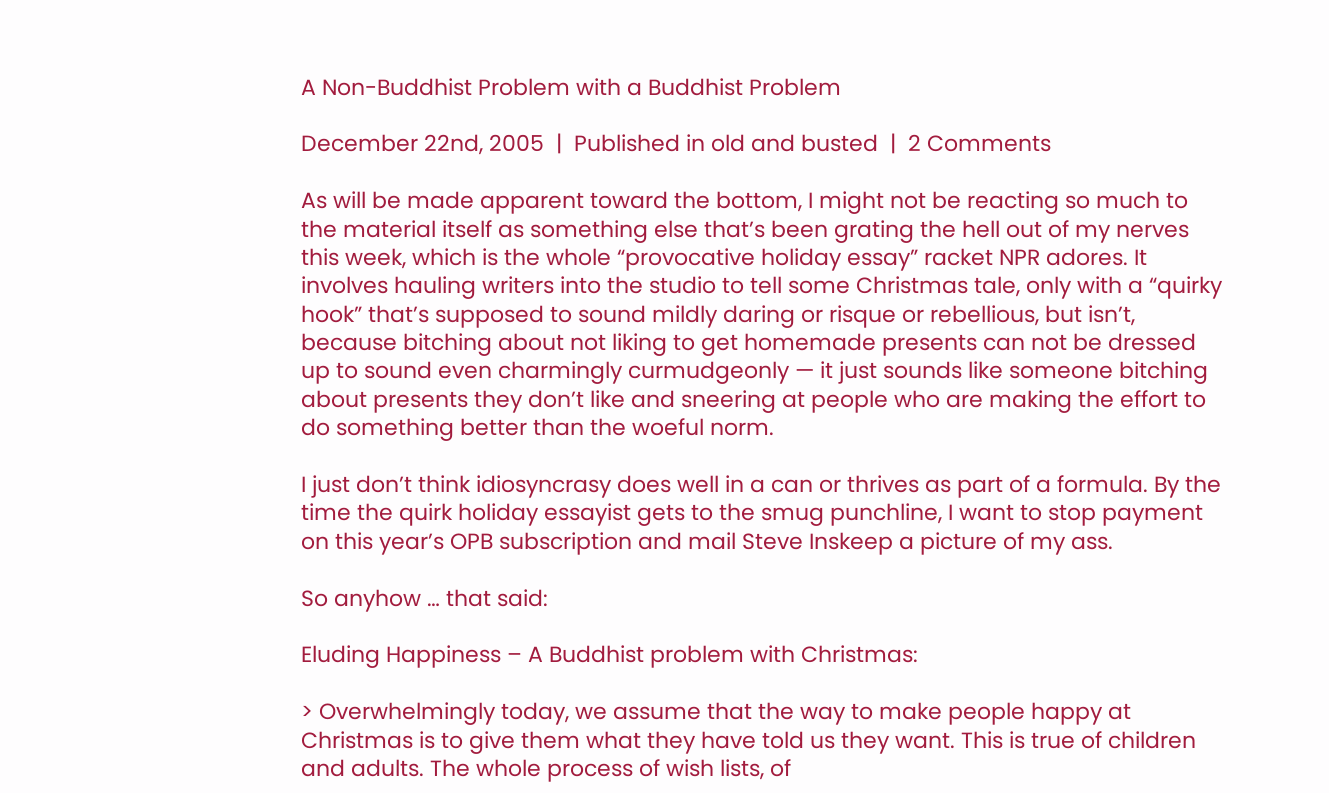A Non-Buddhist Problem with a Buddhist Problem

December 22nd, 2005  |  Published in old and busted  |  2 Comments

As will be made apparent toward the bottom, I might not be reacting so much to the material itself as something else that’s been grating the hell out of my nerves this week, which is the whole “provocative holiday essay” racket NPR adores. It involves hauling writers into the studio to tell some Christmas tale, only with a “quirky hook” that’s supposed to sound mildly daring or risque or rebellious, but isn’t, because bitching about not liking to get homemade presents can not be dressed up to sound even charmingly curmudgeonly — it just sounds like someone bitching about presents they don’t like and sneering at people who are making the effort to do something better than the woeful norm.

I just don’t think idiosyncrasy does well in a can or thrives as part of a formula. By the time the quirk holiday essayist gets to the smug punchline, I want to stop payment on this year’s OPB subscription and mail Steve Inskeep a picture of my ass.

So anyhow … that said:

Eluding Happiness – A Buddhist problem with Christmas:

> Overwhelmingly today, we assume that the way to make people happy at Christmas is to give them what they have told us they want. This is true of children and adults. The whole process of wish lists, of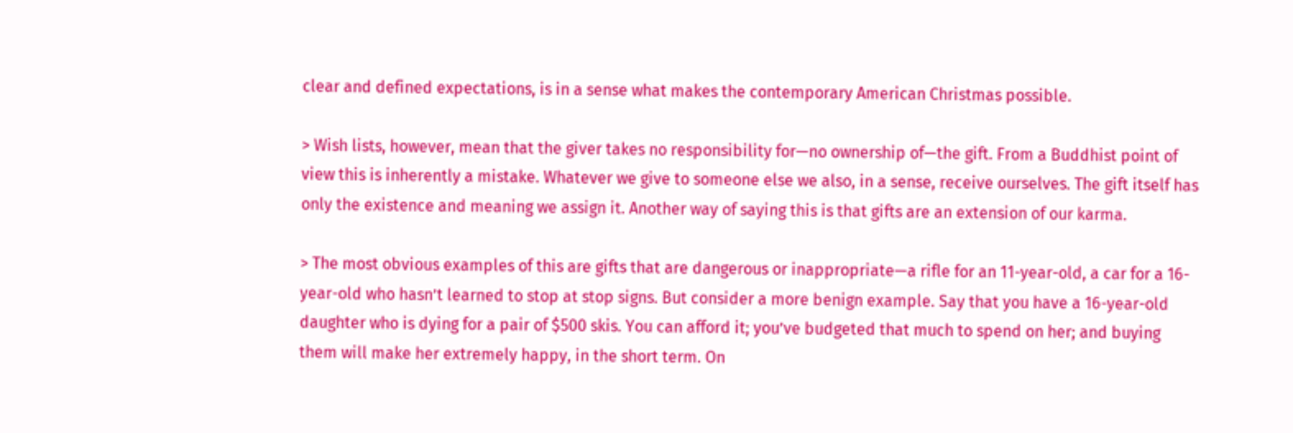clear and defined expectations, is in a sense what makes the contemporary American Christmas possible.

> Wish lists, however, mean that the giver takes no responsibility for—no ownership of—the gift. From a Buddhist point of view this is inherently a mistake. Whatever we give to someone else we also, in a sense, receive ourselves. The gift itself has only the existence and meaning we assign it. Another way of saying this is that gifts are an extension of our karma.

> The most obvious examples of this are gifts that are dangerous or inappropriate—a rifle for an 11-year-old, a car for a 16-year-old who hasn’t learned to stop at stop signs. But consider a more benign example. Say that you have a 16-year-old daughter who is dying for a pair of $500 skis. You can afford it; you’ve budgeted that much to spend on her; and buying them will make her extremely happy, in the short term. On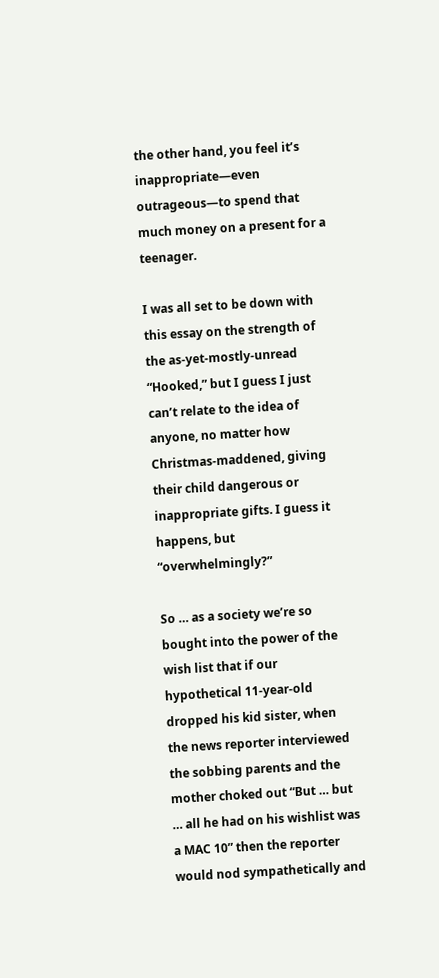the other hand, you feel it’s inappropriate—even outrageous—to spend that much money on a present for a teenager.

I was all set to be down with this essay on the strength of the as-yet-mostly-unread “Hooked,” but I guess I just can’t relate to the idea of anyone, no matter how Christmas-maddened, giving their child dangerous or inappropriate gifts. I guess it happens, but “overwhelmingly?”

So … as a society we’re so bought into the power of the wish list that if our hypothetical 11-year-old dropped his kid sister, when the news reporter interviewed the sobbing parents and the mother choked out “But … but … all he had on his wishlist was a MAC 10” then the reporter would nod sympathetically and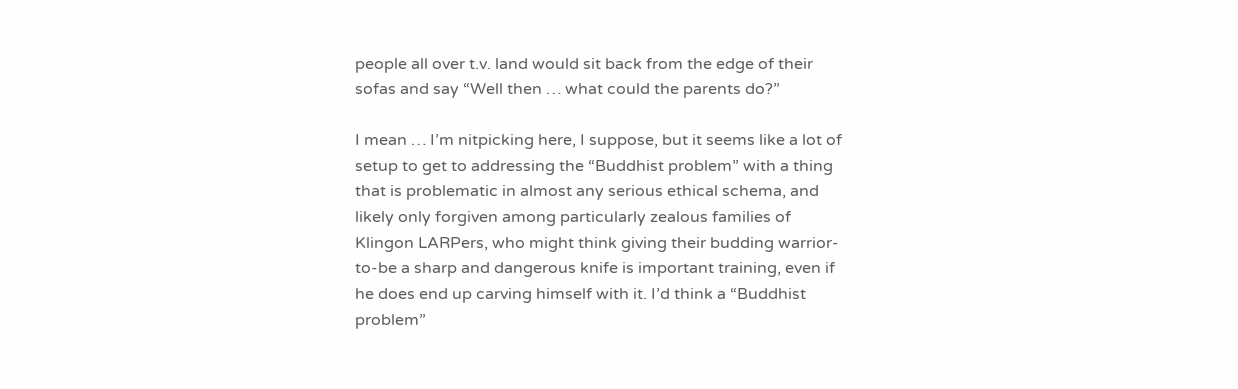people all over t.v. land would sit back from the edge of their sofas and say “Well then … what could the parents do?”

I mean … I’m nitpicking here, I suppose, but it seems like a lot of setup to get to addressing the “Buddhist problem” with a thing that is problematic in almost any serious ethical schema, and likely only forgiven among particularly zealous families of Klingon LARPers, who might think giving their budding warrior-to-be a sharp and dangerous knife is important training, even if he does end up carving himself with it. I’d think a “Buddhist problem”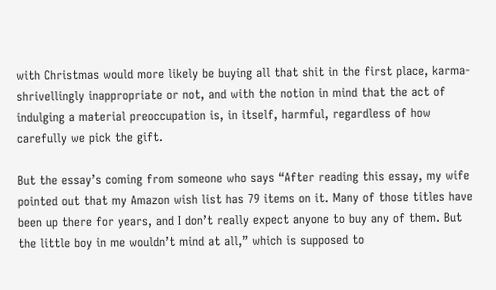with Christmas would more likely be buying all that shit in the first place, karma-shrivellingly inappropriate or not, and with the notion in mind that the act of indulging a material preoccupation is, in itself, harmful, regardless of how carefully we pick the gift.

But the essay’s coming from someone who says “After reading this essay, my wife pointed out that my Amazon wish list has 79 items on it. Many of those titles have been up there for years, and I don’t really expect anyone to buy any of them. But the little boy in me wouldn’t mind at all,” which is supposed to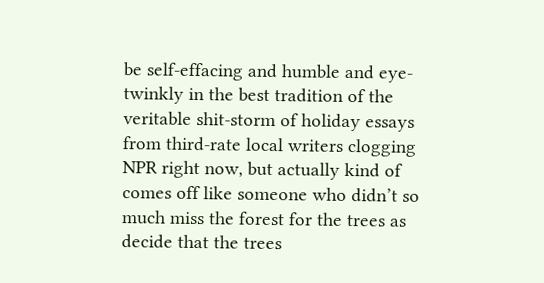be self-effacing and humble and eye-twinkly in the best tradition of the veritable shit-storm of holiday essays from third-rate local writers clogging NPR right now, but actually kind of comes off like someone who didn’t so much miss the forest for the trees as decide that the trees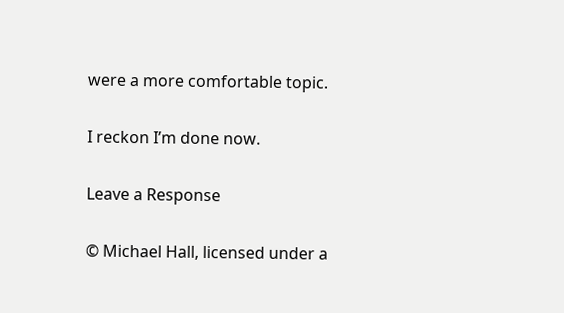were a more comfortable topic.

I reckon I’m done now.

Leave a Response

© Michael Hall, licensed under a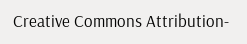Creative Commons Attribution-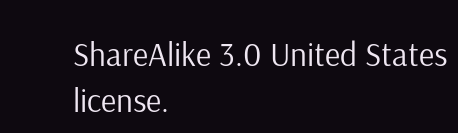ShareAlike 3.0 United States license.